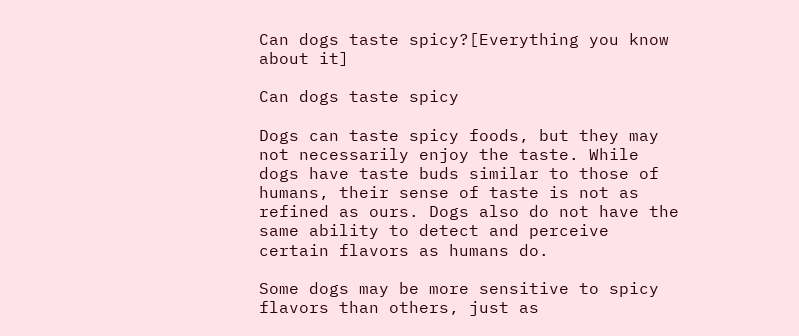Can dogs taste spicy?[Everything you know about it]

Can dogs taste spicy

Dogs can taste spicy foods, but they may not necessarily enjoy the taste. While dogs have taste buds similar to those of humans, their sense of taste is not as refined as ours. Dogs also do not have the same ability to detect and perceive certain flavors as humans do.

Some dogs may be more sensitive to spicy flavors than others, just as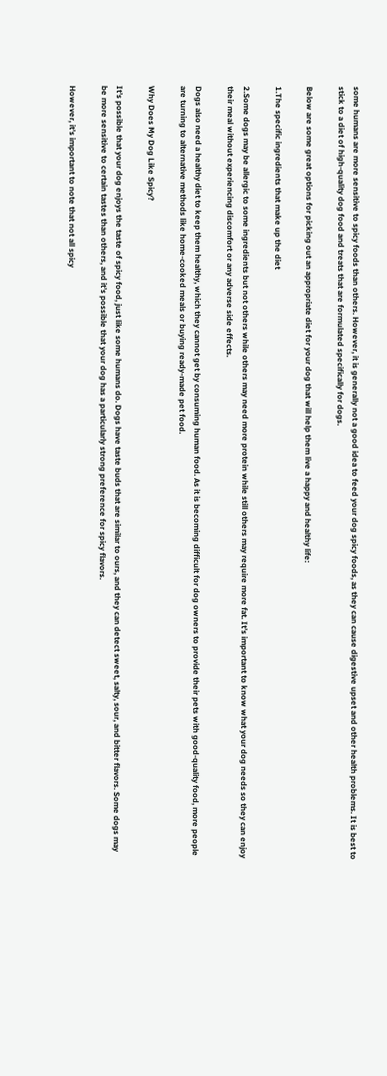some humans are more sensitive to spicy foods than others. However, it is generally not a good idea to feed your dog spicy foods, as they can cause digestive upset and other health problems. It is best to stick to a diet of high-quality dog food and treats that are formulated specifically for dogs.

Below are some great options for picking out an appropriate diet for your dog that will help them live a happy and healthy life:

1.The specific ingredients that make up the diet

2.Some dogs may be allergic to some ingredients but not others while others may need more protein while still others may require more fat. It’s important to know what your dog needs so they can enjoy their meal without experiencing discomfort or any adverse side effects.

Dogs also need a healthy diet to keep them healthy, which they cannot get by consuming human food. As it is becoming difficult for dog owners to provide their pets with good-quality food, more people are turning to alternative methods like home-cooked meals or buying ready-made pet food.

Why Does My Dog Like Spicy?

It’s possible that your dog enjoys the taste of spicy food, just like some humans do. Dogs have taste buds that are similar to ours, and they can detect sweet, salty, sour, and bitter flavors. Some dogs may be more sensitive to certain tastes than others, and it’s possible that your dog has a particularly strong preference for spicy flavors.

However, it’s important to note that not all spicy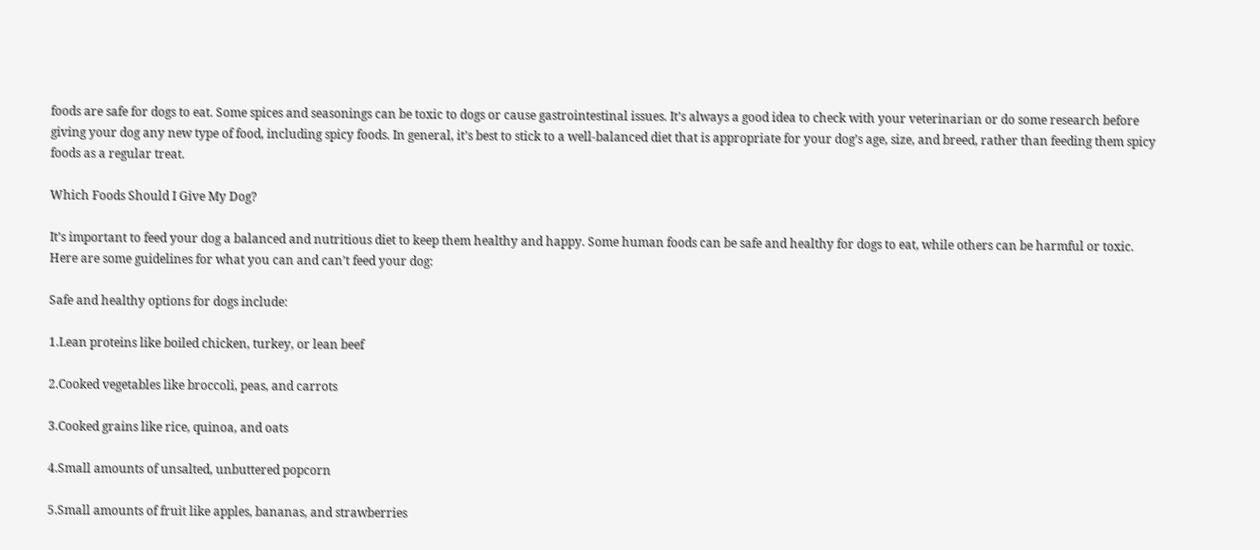foods are safe for dogs to eat. Some spices and seasonings can be toxic to dogs or cause gastrointestinal issues. It’s always a good idea to check with your veterinarian or do some research before giving your dog any new type of food, including spicy foods. In general, it’s best to stick to a well-balanced diet that is appropriate for your dog’s age, size, and breed, rather than feeding them spicy foods as a regular treat.

Which Foods Should I Give My Dog?

It’s important to feed your dog a balanced and nutritious diet to keep them healthy and happy. Some human foods can be safe and healthy for dogs to eat, while others can be harmful or toxic. Here are some guidelines for what you can and can’t feed your dog:

Safe and healthy options for dogs include:

1.Lean proteins like boiled chicken, turkey, or lean beef

2.Cooked vegetables like broccoli, peas, and carrots

3.Cooked grains like rice, quinoa, and oats

4.Small amounts of unsalted, unbuttered popcorn

5.Small amounts of fruit like apples, bananas, and strawberries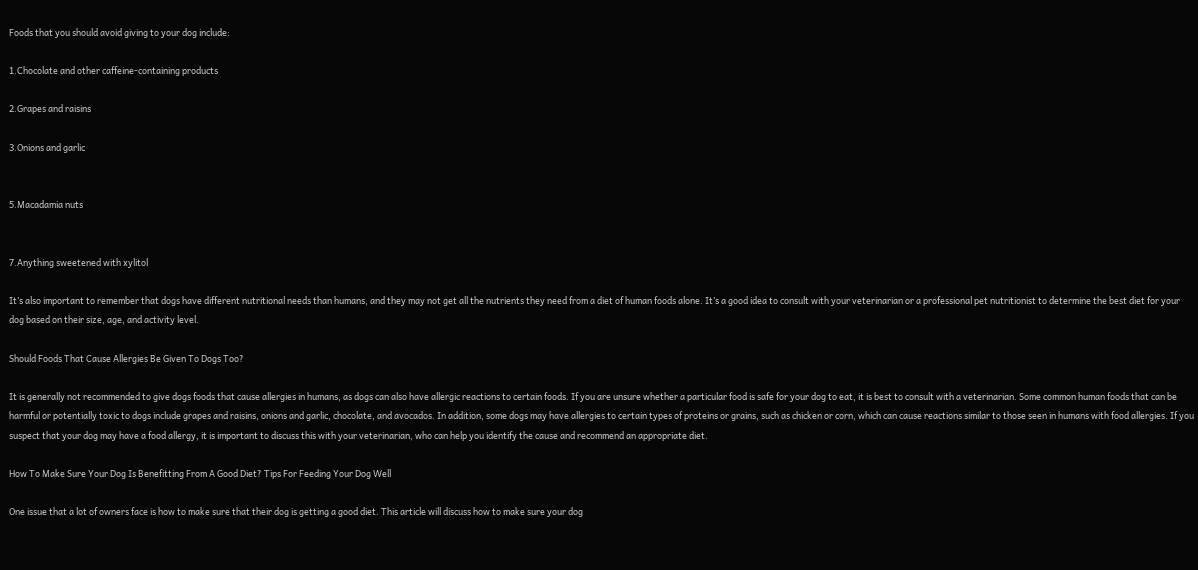Foods that you should avoid giving to your dog include:

1.Chocolate and other caffeine-containing products

2.Grapes and raisins

3.Onions and garlic


5.Macadamia nuts


7.Anything sweetened with xylitol

It’s also important to remember that dogs have different nutritional needs than humans, and they may not get all the nutrients they need from a diet of human foods alone. It’s a good idea to consult with your veterinarian or a professional pet nutritionist to determine the best diet for your dog based on their size, age, and activity level.

Should Foods That Cause Allergies Be Given To Dogs Too?

It is generally not recommended to give dogs foods that cause allergies in humans, as dogs can also have allergic reactions to certain foods. If you are unsure whether a particular food is safe for your dog to eat, it is best to consult with a veterinarian. Some common human foods that can be harmful or potentially toxic to dogs include grapes and raisins, onions and garlic, chocolate, and avocados. In addition, some dogs may have allergies to certain types of proteins or grains, such as chicken or corn, which can cause reactions similar to those seen in humans with food allergies. If you suspect that your dog may have a food allergy, it is important to discuss this with your veterinarian, who can help you identify the cause and recommend an appropriate diet.

How To Make Sure Your Dog Is Benefitting From A Good Diet? Tips For Feeding Your Dog Well

One issue that a lot of owners face is how to make sure that their dog is getting a good diet. This article will discuss how to make sure your dog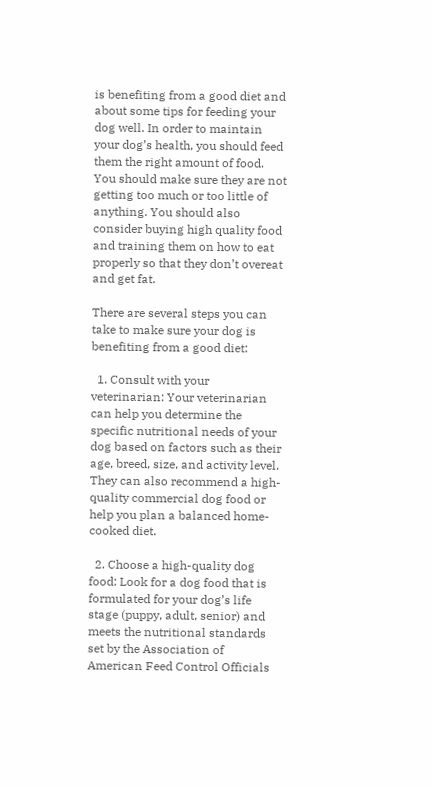is benefiting from a good diet and about some tips for feeding your dog well. In order to maintain your dog’s health, you should feed them the right amount of food. You should make sure they are not getting too much or too little of anything. You should also consider buying high quality food and training them on how to eat properly so that they don’t overeat and get fat.

There are several steps you can take to make sure your dog is benefiting from a good diet:

  1. Consult with your veterinarian: Your veterinarian can help you determine the specific nutritional needs of your dog based on factors such as their age, breed, size, and activity level. They can also recommend a high-quality commercial dog food or help you plan a balanced home-cooked diet.

  2. Choose a high-quality dog food: Look for a dog food that is formulated for your dog’s life stage (puppy, adult, senior) and meets the nutritional standards set by the Association of American Feed Control Officials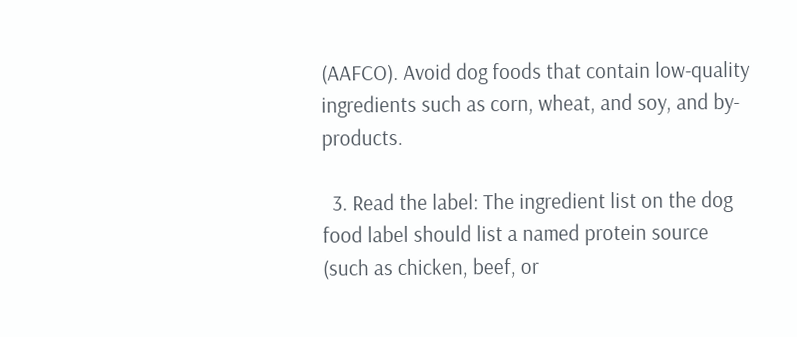(AAFCO). Avoid dog foods that contain low-quality ingredients such as corn, wheat, and soy, and by-products.

  3. Read the label: The ingredient list on the dog food label should list a named protein source (such as chicken, beef, or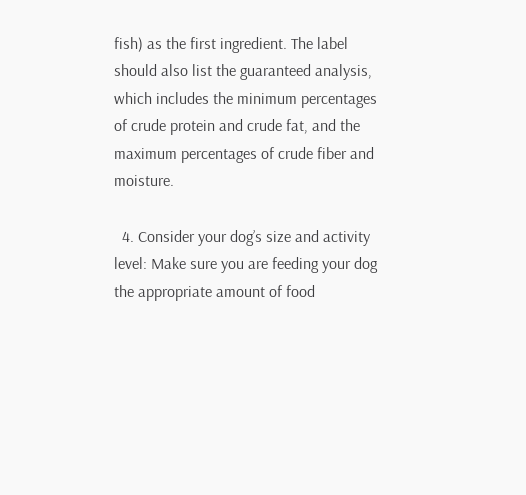fish) as the first ingredient. The label should also list the guaranteed analysis, which includes the minimum percentages of crude protein and crude fat, and the maximum percentages of crude fiber and moisture.

  4. Consider your dog’s size and activity level: Make sure you are feeding your dog the appropriate amount of food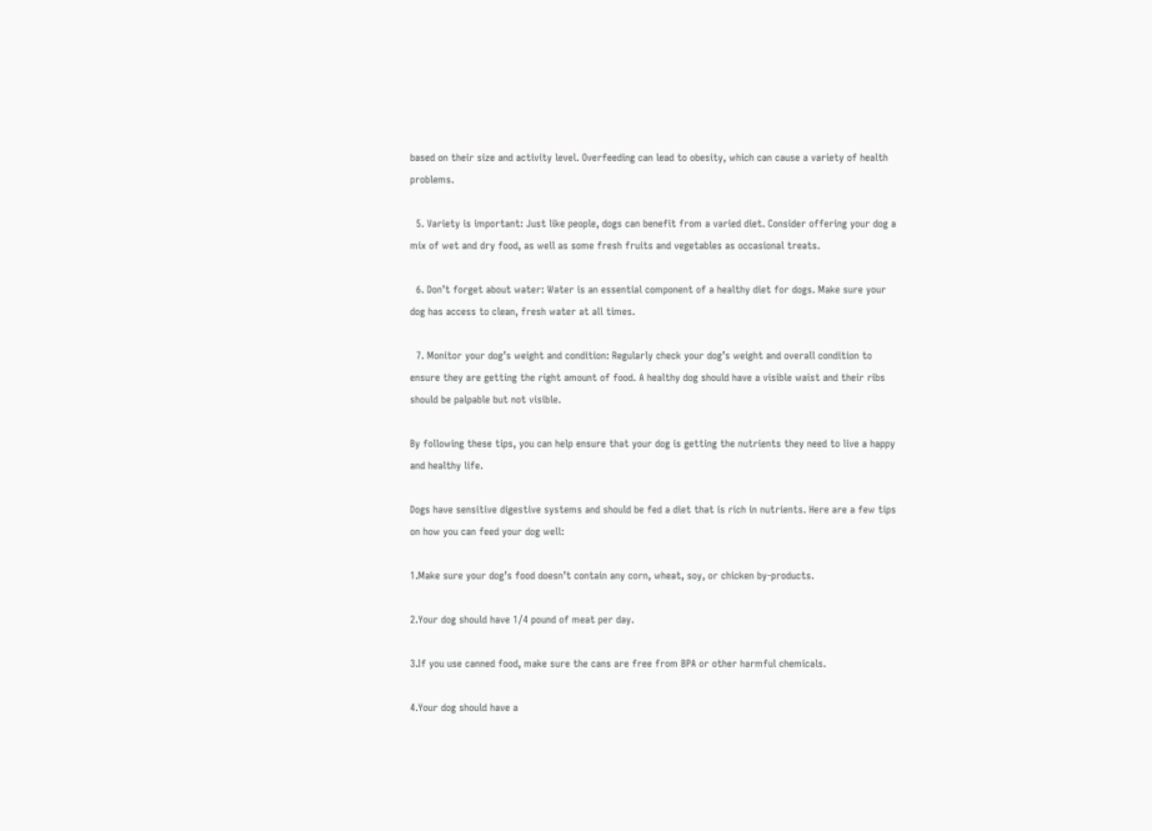based on their size and activity level. Overfeeding can lead to obesity, which can cause a variety of health problems.

  5. Variety is important: Just like people, dogs can benefit from a varied diet. Consider offering your dog a mix of wet and dry food, as well as some fresh fruits and vegetables as occasional treats.

  6. Don’t forget about water: Water is an essential component of a healthy diet for dogs. Make sure your dog has access to clean, fresh water at all times.

  7. Monitor your dog’s weight and condition: Regularly check your dog’s weight and overall condition to ensure they are getting the right amount of food. A healthy dog should have a visible waist and their ribs should be palpable but not visible.

By following these tips, you can help ensure that your dog is getting the nutrients they need to live a happy and healthy life.

Dogs have sensitive digestive systems and should be fed a diet that is rich in nutrients. Here are a few tips on how you can feed your dog well:

1.Make sure your dog’s food doesn’t contain any corn, wheat, soy, or chicken by-products.

2.Your dog should have 1/4 pound of meat per day.

3.If you use canned food, make sure the cans are free from BPA or other harmful chemicals.

4.Your dog should have a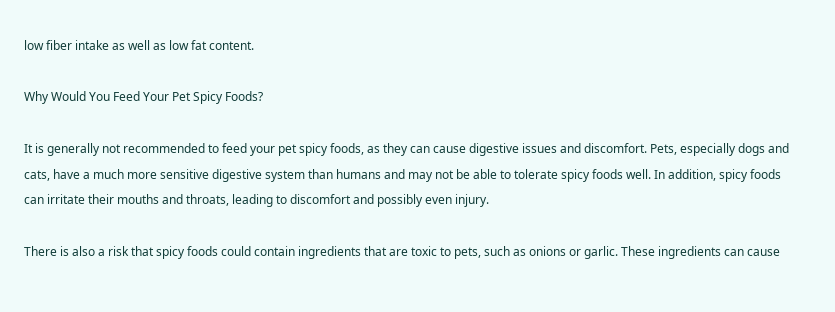low fiber intake as well as low fat content.

Why Would You Feed Your Pet Spicy Foods?

It is generally not recommended to feed your pet spicy foods, as they can cause digestive issues and discomfort. Pets, especially dogs and cats, have a much more sensitive digestive system than humans and may not be able to tolerate spicy foods well. In addition, spicy foods can irritate their mouths and throats, leading to discomfort and possibly even injury.

There is also a risk that spicy foods could contain ingredients that are toxic to pets, such as onions or garlic. These ingredients can cause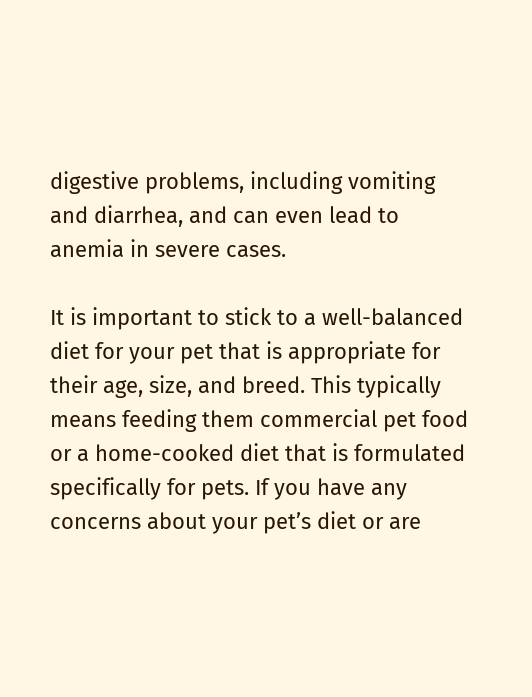digestive problems, including vomiting and diarrhea, and can even lead to anemia in severe cases.

It is important to stick to a well-balanced diet for your pet that is appropriate for their age, size, and breed. This typically means feeding them commercial pet food or a home-cooked diet that is formulated specifically for pets. If you have any concerns about your pet’s diet or are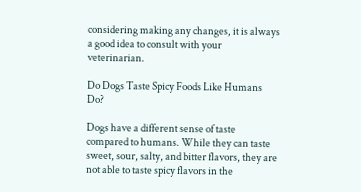considering making any changes, it is always a good idea to consult with your veterinarian.

Do Dogs Taste Spicy Foods Like Humans Do?

Dogs have a different sense of taste compared to humans. While they can taste sweet, sour, salty, and bitter flavors, they are not able to taste spicy flavors in the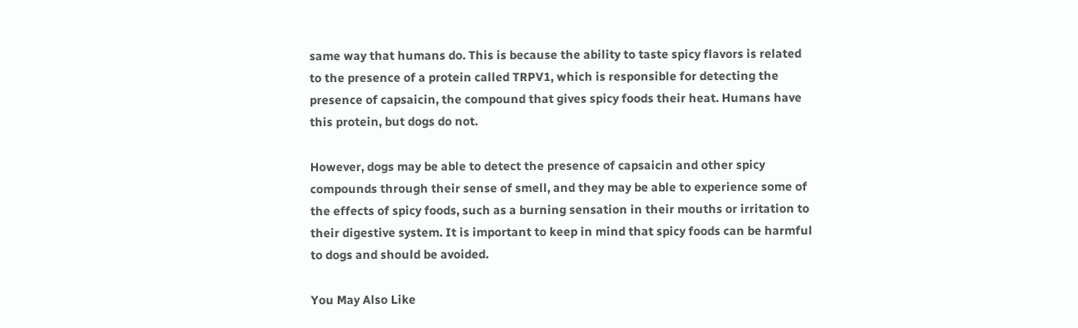same way that humans do. This is because the ability to taste spicy flavors is related to the presence of a protein called TRPV1, which is responsible for detecting the presence of capsaicin, the compound that gives spicy foods their heat. Humans have this protein, but dogs do not.

However, dogs may be able to detect the presence of capsaicin and other spicy compounds through their sense of smell, and they may be able to experience some of the effects of spicy foods, such as a burning sensation in their mouths or irritation to their digestive system. It is important to keep in mind that spicy foods can be harmful to dogs and should be avoided.

You May Also Like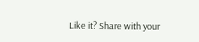Like it? Share with your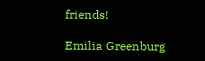friends!

Emilia Greenburg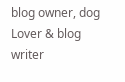blog owner, dog Lover & blog writer